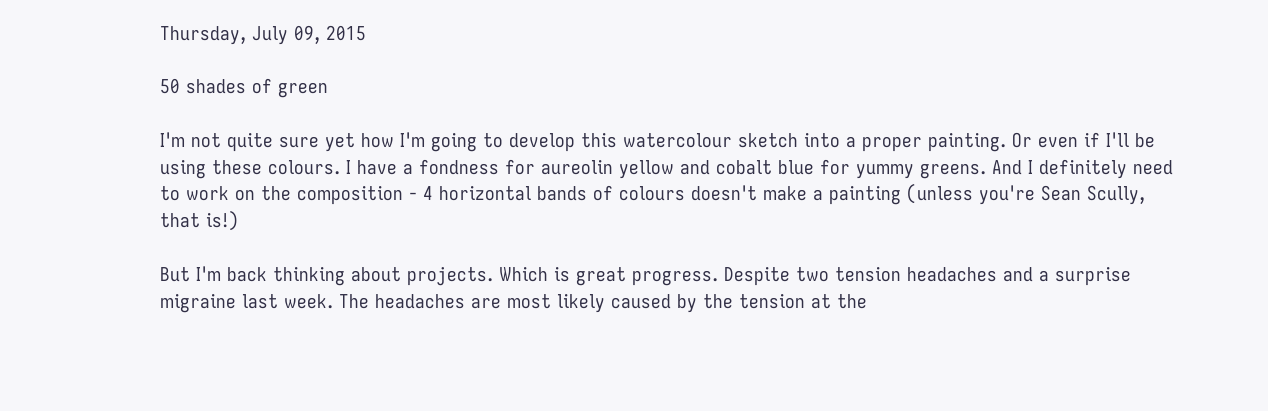Thursday, July 09, 2015

50 shades of green

I'm not quite sure yet how I'm going to develop this watercolour sketch into a proper painting. Or even if I'll be using these colours. I have a fondness for aureolin yellow and cobalt blue for yummy greens. And I definitely need to work on the composition - 4 horizontal bands of colours doesn't make a painting (unless you're Sean Scully, that is!)

But I'm back thinking about projects. Which is great progress. Despite two tension headaches and a surprise migraine last week. The headaches are most likely caused by the tension at the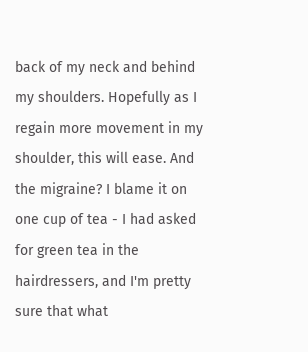back of my neck and behind my shoulders. Hopefully as I regain more movement in my shoulder, this will ease. And the migraine? I blame it on one cup of tea - I had asked for green tea in the hairdressers, and I'm pretty sure that what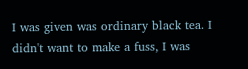I was given was ordinary black tea. I didn't want to make a fuss, I was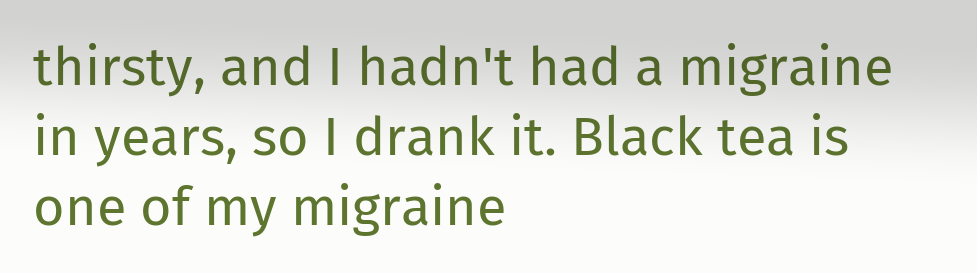thirsty, and I hadn't had a migraine in years, so I drank it. Black tea is one of my migraine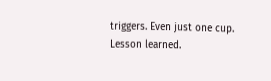triggers. Even just one cup. Lesson learned.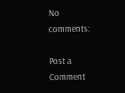No comments:

Post a Comment